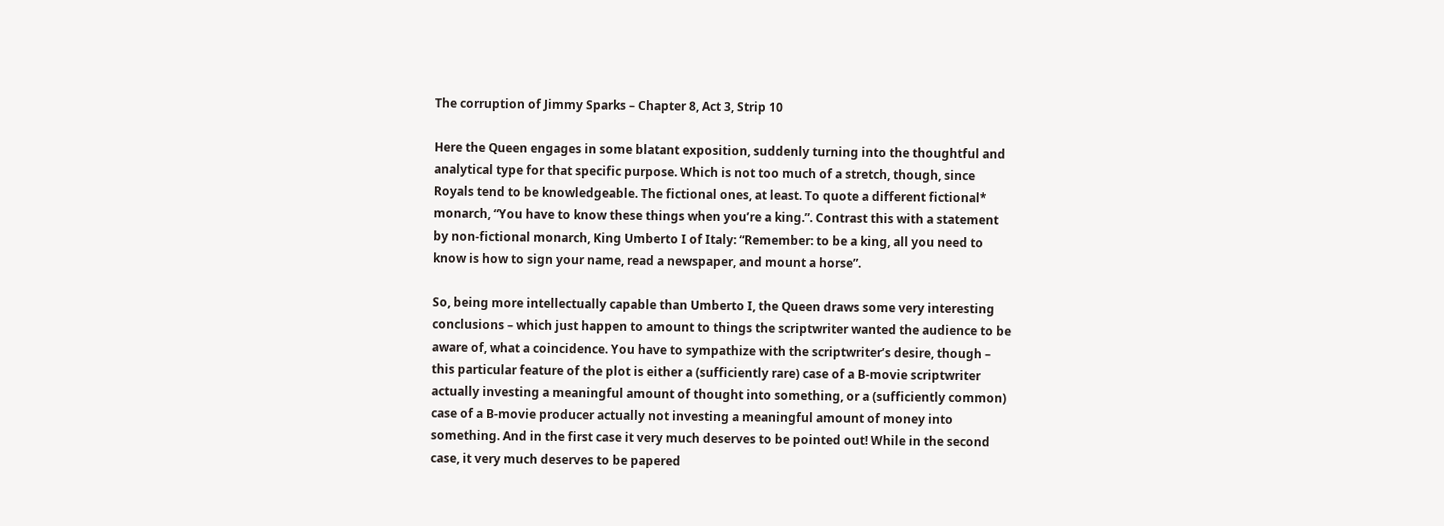The corruption of Jimmy Sparks – Chapter 8, Act 3, Strip 10

Here the Queen engages in some blatant exposition, suddenly turning into the thoughtful and analytical type for that specific purpose. Which is not too much of a stretch, though, since Royals tend to be knowledgeable. The fictional ones, at least. To quote a different fictional* monarch, “You have to know these things when you’re a king.”. Contrast this with a statement by non-fictional monarch, King Umberto I of Italy: “Remember: to be a king, all you need to know is how to sign your name, read a newspaper, and mount a horse”.

So, being more intellectually capable than Umberto I, the Queen draws some very interesting conclusions – which just happen to amount to things the scriptwriter wanted the audience to be aware of, what a coincidence. You have to sympathize with the scriptwriter’s desire, though – this particular feature of the plot is either a (sufficiently rare) case of a B-movie scriptwriter actually investing a meaningful amount of thought into something, or a (sufficiently common) case of a B-movie producer actually not investing a meaningful amount of money into something. And in the first case it very much deserves to be pointed out! While in the second case, it very much deserves to be papered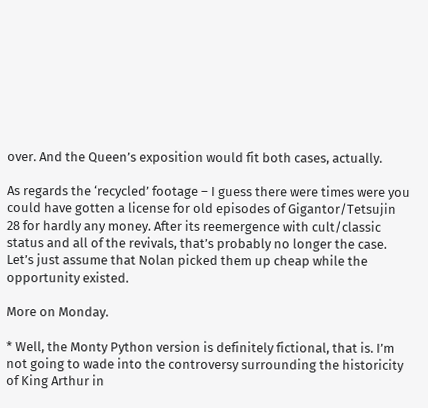over. And the Queen’s exposition would fit both cases, actually.

As regards the ‘recycled’ footage – I guess there were times were you could have gotten a license for old episodes of Gigantor/Tetsujin 28 for hardly any money. After its reemergence with cult/classic status and all of the revivals, that’s probably no longer the case. Let’s just assume that Nolan picked them up cheap while the opportunity existed.

More on Monday.

* Well, the Monty Python version is definitely fictional, that is. I’m not going to wade into the controversy surrounding the historicity of King Arthur in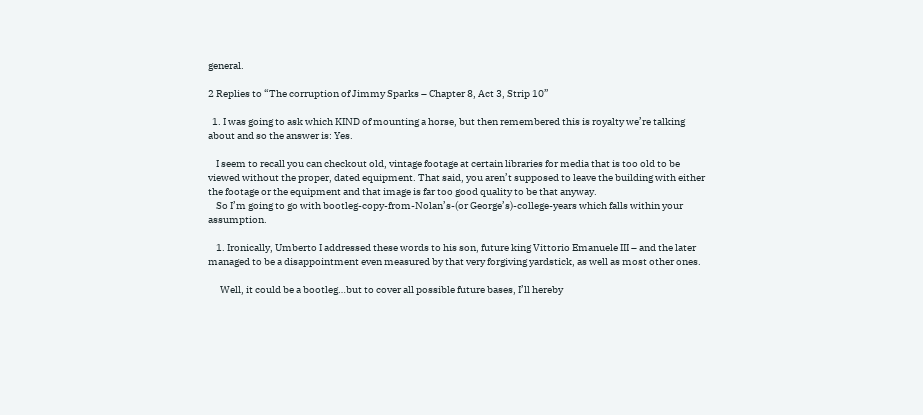general.

2 Replies to “The corruption of Jimmy Sparks – Chapter 8, Act 3, Strip 10”

  1. I was going to ask which KIND of mounting a horse, but then remembered this is royalty we’re talking about and so the answer is: Yes.

    I seem to recall you can checkout old, vintage footage at certain libraries for media that is too old to be viewed without the proper, dated equipment. That said, you aren’t supposed to leave the building with either the footage or the equipment and that image is far too good quality to be that anyway.
    So I’m going to go with bootleg-copy-from-Nolan’s-(or George’s)-college-years which falls within your assumption.

    1. Ironically, Umberto I addressed these words to his son, future king Vittorio Emanuele III – and the later managed to be a disappointment even measured by that very forgiving yardstick, as well as most other ones.

      Well, it could be a bootleg…but to cover all possible future bases, I’ll hereby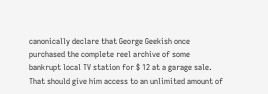canonically declare that George Geekish once purchased the complete reel archive of some bankrupt local TV station for $ 12 at a garage sale. That should give him access to an unlimited amount of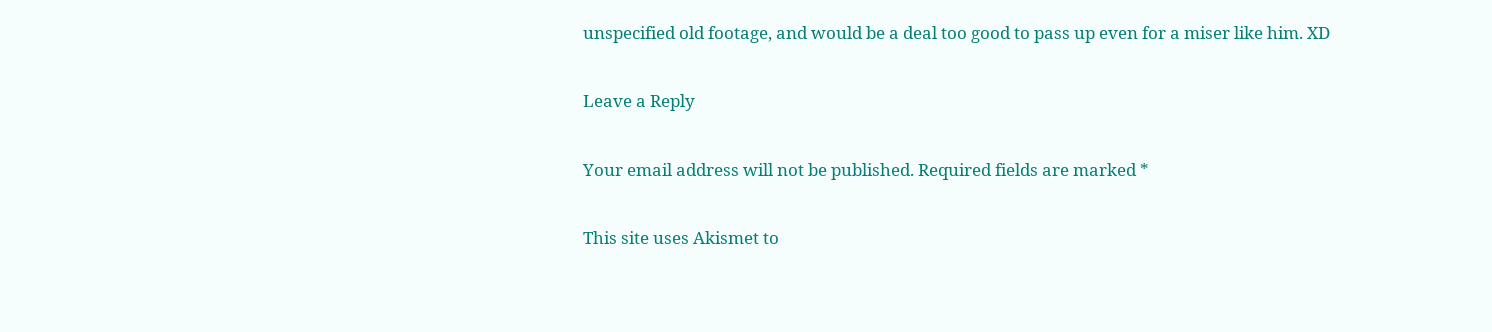unspecified old footage, and would be a deal too good to pass up even for a miser like him. XD

Leave a Reply

Your email address will not be published. Required fields are marked *

This site uses Akismet to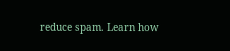reduce spam. Learn how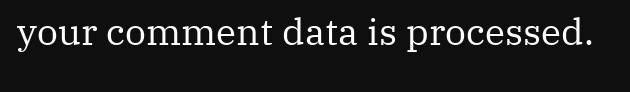your comment data is processed.